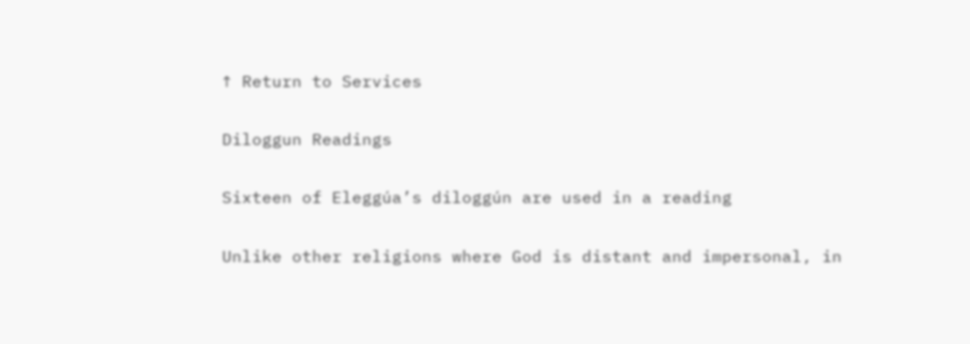↑ Return to Services

Diloggun Readings

Sixteen of Eleggúa’s diloggún are used in a reading

Unlike other religions where God is distant and impersonal, in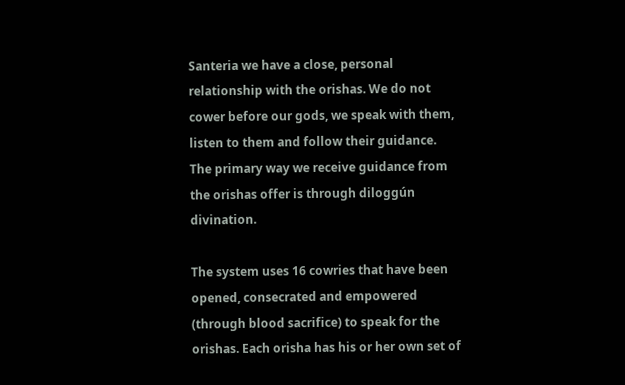Santeria we have a close, personal relationship with the orishas. We do not cower before our gods, we speak with them, listen to them and follow their guidance. The primary way we receive guidance from the orishas offer is through diloggún divination.

The system uses 16 cowries that have been opened, consecrated and empowered (through blood sacrifice) to speak for the orishas. Each orisha has his or her own set of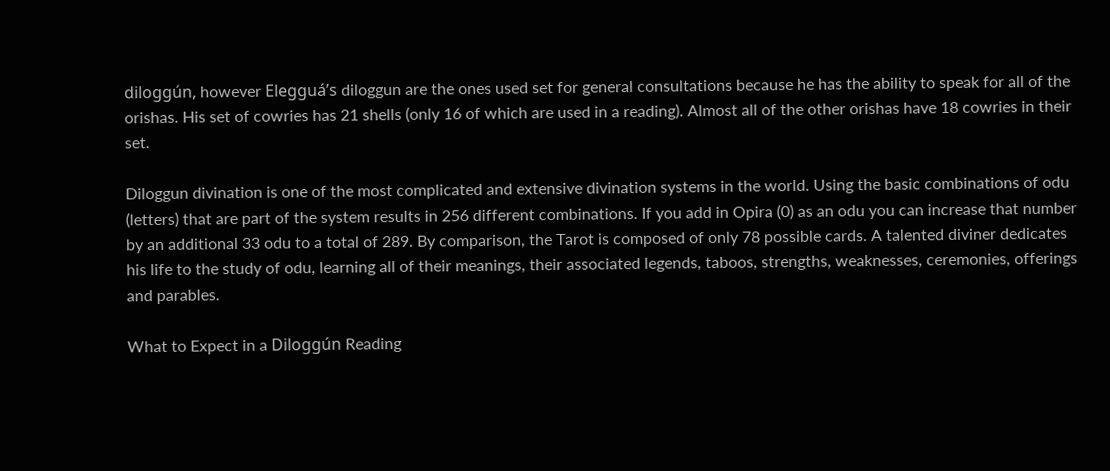diloggún, however Elegguá’s diloggun are the ones used set for general consultations because he has the ability to speak for all of the orishas. His set of cowries has 21 shells (only 16 of which are used in a reading). Almost all of the other orishas have 18 cowries in their set.

Diloggun divination is one of the most complicated and extensive divination systems in the world. Using the basic combinations of odu (letters) that are part of the system results in 256 different combinations. If you add in Opira (0) as an odu you can increase that number by an additional 33 odu to a total of 289. By comparison, the Tarot is composed of only 78 possible cards. A talented diviner dedicates his life to the study of odu, learning all of their meanings, their associated legends, taboos, strengths, weaknesses, ceremonies, offerings and parables.

What to Expect in a Diloggún Reading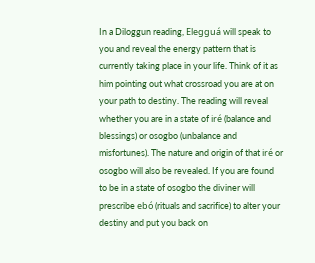In a Diloggun reading, Elegguá will speak to you and reveal the energy pattern that is currently taking place in your life. Think of it as him pointing out what crossroad you are at on your path to destiny. The reading will reveal whether you are in a state of iré (balance and blessings) or osogbo (unbalance and misfortunes). The nature and origin of that iré or osogbo will also be revealed. If you are found to be in a state of osogbo the diviner will prescribe ebó (rituals and sacrifice) to alter your destiny and put you back on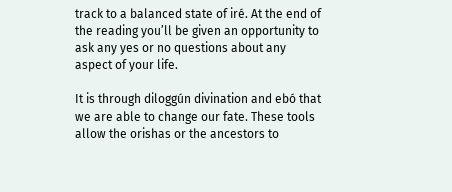track to a balanced state of iré. At the end of the reading you’ll be given an opportunity to ask any yes or no questions about any aspect of your life.

It is through diloggún divination and ebó that we are able to change our fate. These tools allow the orishas or the ancestors to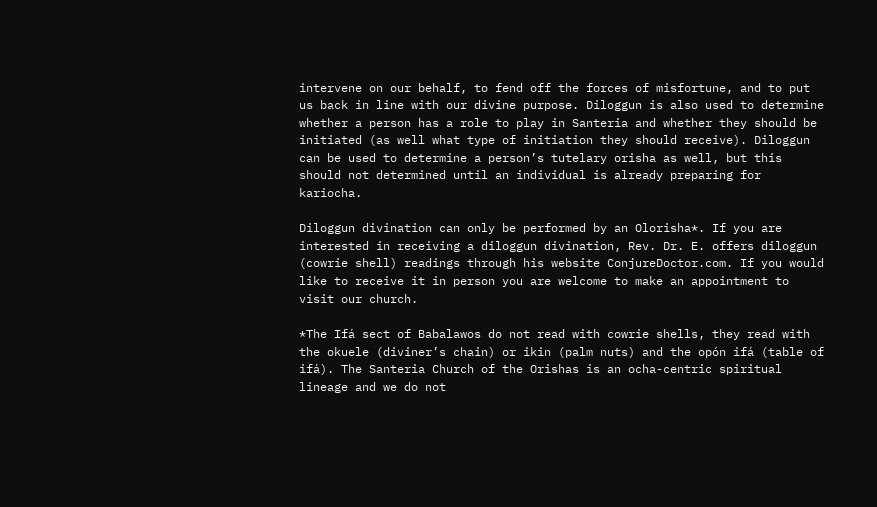intervene on our behalf, to fend off the forces of misfortune, and to put us back in line with our divine purpose. Diloggun is also used to determine whether a person has a role to play in Santeria and whether they should be initiated (as well what type of initiation they should receive). Diloggun can be used to determine a person’s tutelary orisha as well, but this should not determined until an individual is already preparing for kariocha.

Diloggun divination can only be performed by an Olorisha*. If you are interested in receiving a diloggun divination, Rev. Dr. E. offers diloggun (cowrie shell) readings through his website ConjureDoctor.com. If you would like to receive it in person you are welcome to make an appointment to visit our church.

*The Ifá sect of Babalawos do not read with cowrie shells, they read with the okuele (diviner’s chain) or ikin (palm nuts) and the opón ifá (table of ifá). The Santeria Church of the Orishas is an ocha-centric spiritual lineage and we do not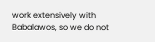work extensively with Babalawos, so we do not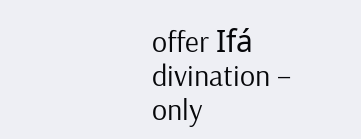offer Ifá divination – only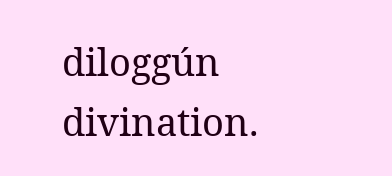diloggún divination.